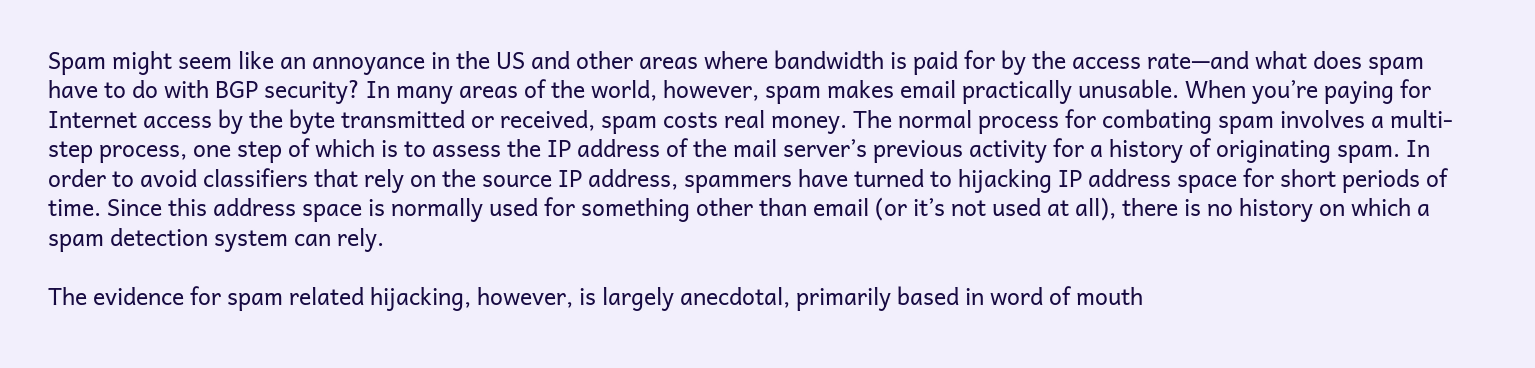Spam might seem like an annoyance in the US and other areas where bandwidth is paid for by the access rate—and what does spam have to do with BGP security? In many areas of the world, however, spam makes email practically unusable. When you’re paying for Internet access by the byte transmitted or received, spam costs real money. The normal process for combating spam involves a multi-step process, one step of which is to assess the IP address of the mail server’s previous activity for a history of originating spam. In order to avoid classifiers that rely on the source IP address, spammers have turned to hijacking IP address space for short periods of time. Since this address space is normally used for something other than email (or it’s not used at all), there is no history on which a spam detection system can rely.

The evidence for spam related hijacking, however, is largely anecdotal, primarily based in word of mouth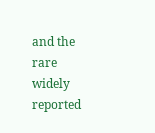and the rare widely reported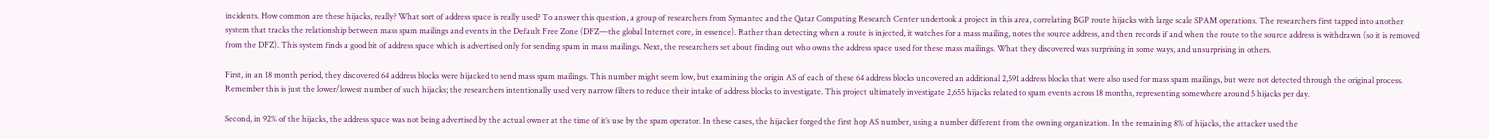incidents. How common are these hijacks, really? What sort of address space is really used? To answer this question, a group of researchers from Symantec and the Qatar Computing Research Center undertook a project in this area, correlating BGP route hijacks with large scale SPAM operations. The researchers first tapped into another system that tracks the relationship between mass spam mailings and events in the Default Free Zone (DFZ—the global Internet core, in essence). Rather than detecting when a route is injected, it watches for a mass mailing, notes the source address, and then records if and when the route to the source address is withdrawn (so it is removed from the DFZ). This system finds a good bit of address space which is advertised only for sending spam in mass mailings. Next, the researchers set about finding out who owns the address space used for these mass mailings. What they discovered was surprising in some ways, and unsurprising in others.

First, in an 18 month period, they discovered 64 address blocks were hijacked to send mass spam mailings. This number might seem low, but examining the origin AS of each of these 64 address blocks uncovered an additional 2,591 address blocks that were also used for mass spam mailings, but were not detected through the original process. Remember this is just the lower/lowest number of such hijacks; the researchers intentionally used very narrow filters to reduce their intake of address blocks to investigate. This project ultimately investigate 2,655 hijacks related to spam events across 18 months, representing somewhere around 5 hijacks per day.

Second, in 92% of the hijacks, the address space was not being advertised by the actual owner at the time of it’s use by the spam operator. In these cases, the hijacker forged the first hop AS number, using a number different from the owning organization. In the remaining 8% of hijacks, the attacker used the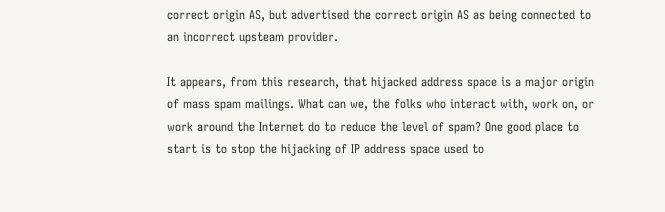correct origin AS, but advertised the correct origin AS as being connected to an incorrect upsteam provider.

It appears, from this research, that hijacked address space is a major origin of mass spam mailings. What can we, the folks who interact with, work on, or work around the Internet do to reduce the level of spam? One good place to start is to stop the hijacking of IP address space used to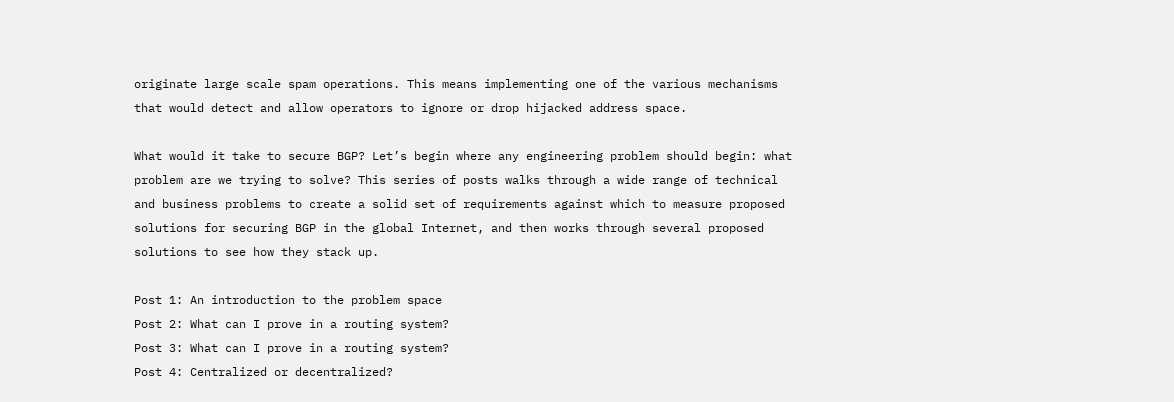originate large scale spam operations. This means implementing one of the various mechanisms that would detect and allow operators to ignore or drop hijacked address space.

What would it take to secure BGP? Let’s begin where any engineering problem should begin: what problem are we trying to solve? This series of posts walks through a wide range of technical and business problems to create a solid set of requirements against which to measure proposed solutions for securing BGP in the global Internet, and then works through several proposed solutions to see how they stack up.

Post 1: An introduction to the problem space
Post 2: What can I prove in a routing system?
Post 3: What can I prove in a routing system?
Post 4: Centralized or decentralized?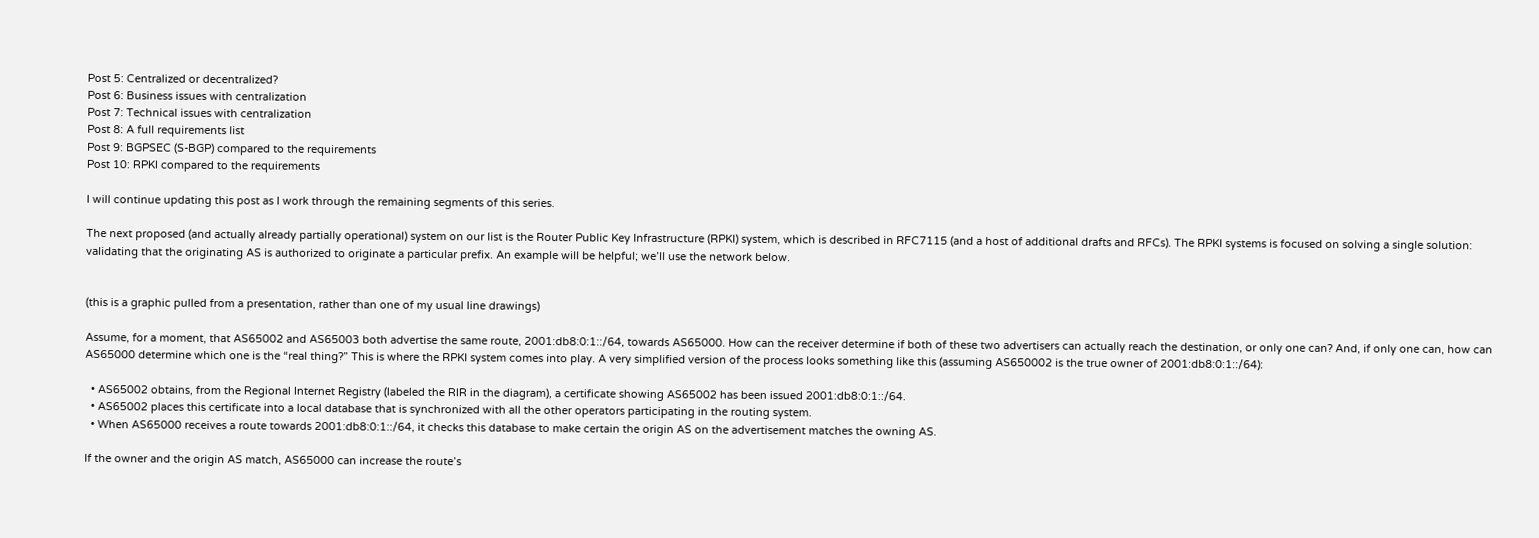Post 5: Centralized or decentralized?
Post 6: Business issues with centralization
Post 7: Technical issues with centralization
Post 8: A full requirements list
Post 9: BGPSEC (S-BGP) compared to the requirements
Post 10: RPKI compared to the requirements

I will continue updating this post as I work through the remaining segments of this series.

The next proposed (and actually already partially operational) system on our list is the Router Public Key Infrastructure (RPKI) system, which is described in RFC7115 (and a host of additional drafts and RFCs). The RPKI systems is focused on solving a single solution: validating that the originating AS is authorized to originate a particular prefix. An example will be helpful; we’ll use the network below.


(this is a graphic pulled from a presentation, rather than one of my usual line drawings)

Assume, for a moment, that AS65002 and AS65003 both advertise the same route, 2001:db8:0:1::/64, towards AS65000. How can the receiver determine if both of these two advertisers can actually reach the destination, or only one can? And, if only one can, how can AS65000 determine which one is the “real thing?” This is where the RPKI system comes into play. A very simplified version of the process looks something like this (assuming AS650002 is the true owner of 2001:db8:0:1::/64):

  • AS65002 obtains, from the Regional Internet Registry (labeled the RIR in the diagram), a certificate showing AS65002 has been issued 2001:db8:0:1::/64.
  • AS65002 places this certificate into a local database that is synchronized with all the other operators participating in the routing system.
  • When AS65000 receives a route towards 2001:db8:0:1::/64, it checks this database to make certain the origin AS on the advertisement matches the owning AS.

If the owner and the origin AS match, AS65000 can increase the route’s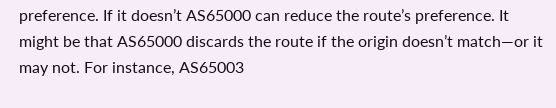preference. If it doesn’t AS65000 can reduce the route’s preference. It might be that AS65000 discards the route if the origin doesn’t match—or it may not. For instance, AS65003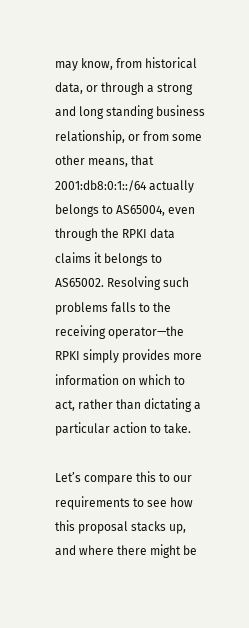may know, from historical data, or through a strong and long standing business relationship, or from some other means, that 2001:db8:0:1::/64 actually belongs to AS65004, even through the RPKI data claims it belongs to AS65002. Resolving such problems falls to the receiving operator—the RPKI simply provides more information on which to act, rather than dictating a particular action to take.

Let’s compare this to our requirements to see how this proposal stacks up, and where there might be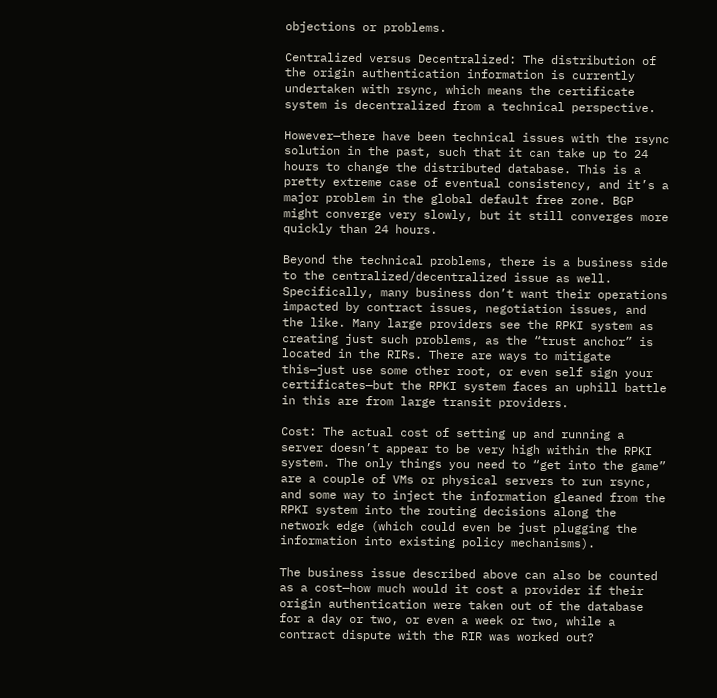objections or problems.

Centralized versus Decentralized: The distribution of the origin authentication information is currently undertaken with rsync, which means the certificate system is decentralized from a technical perspective.

However—there have been technical issues with the rsync solution in the past, such that it can take up to 24 hours to change the distributed database. This is a pretty extreme case of eventual consistency, and it’s a major problem in the global default free zone. BGP might converge very slowly, but it still converges more quickly than 24 hours.

Beyond the technical problems, there is a business side to the centralized/decentralized issue as well. Specifically, many business don’t want their operations impacted by contract issues, negotiation issues, and the like. Many large providers see the RPKI system as creating just such problems, as the “trust anchor” is located in the RIRs. There are ways to mitigate this—just use some other root, or even self sign your certificates—but the RPKI system faces an uphill battle in this are from large transit providers.

Cost: The actual cost of setting up and running a server doesn’t appear to be very high within the RPKI system. The only things you need to “get into the game” are a couple of VMs or physical servers to run rsync, and some way to inject the information gleaned from the RPKI system into the routing decisions along the network edge (which could even be just plugging the information into existing policy mechanisms).

The business issue described above can also be counted as a cost—how much would it cost a provider if their origin authentication were taken out of the database for a day or two, or even a week or two, while a contract dispute with the RIR was worked out?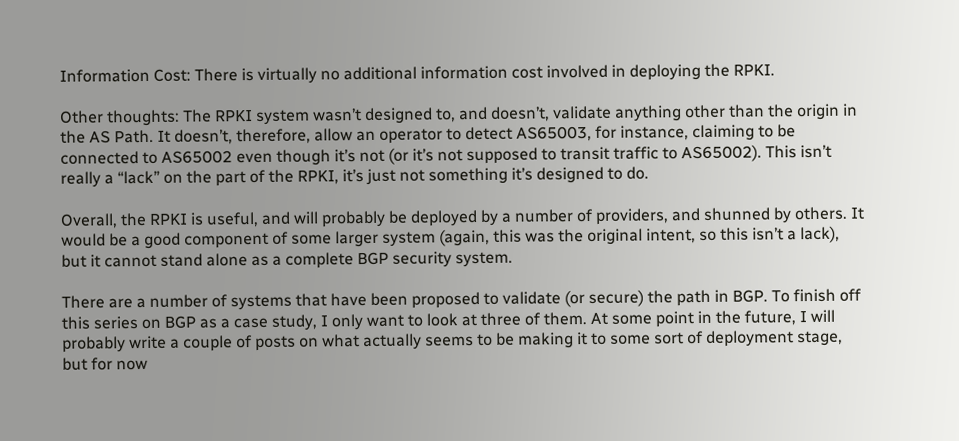Information Cost: There is virtually no additional information cost involved in deploying the RPKI.

Other thoughts: The RPKI system wasn’t designed to, and doesn’t, validate anything other than the origin in the AS Path. It doesn’t, therefore, allow an operator to detect AS65003, for instance, claiming to be connected to AS65002 even though it’s not (or it’s not supposed to transit traffic to AS65002). This isn’t really a “lack” on the part of the RPKI, it’s just not something it’s designed to do.

Overall, the RPKI is useful, and will probably be deployed by a number of providers, and shunned by others. It would be a good component of some larger system (again, this was the original intent, so this isn’t a lack), but it cannot stand alone as a complete BGP security system.

There are a number of systems that have been proposed to validate (or secure) the path in BGP. To finish off this series on BGP as a case study, I only want to look at three of them. At some point in the future, I will probably write a couple of posts on what actually seems to be making it to some sort of deployment stage, but for now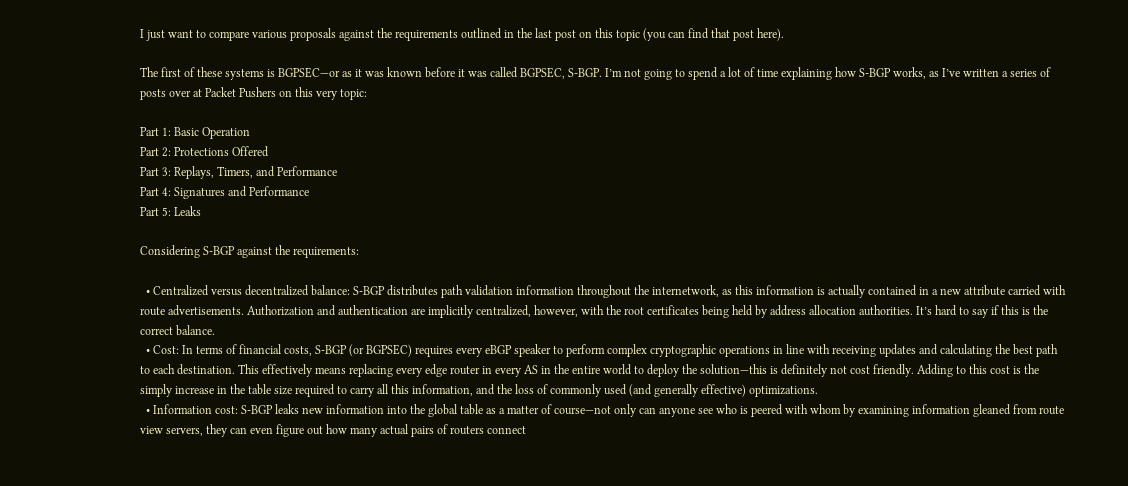I just want to compare various proposals against the requirements outlined in the last post on this topic (you can find that post here).

The first of these systems is BGPSEC—or as it was known before it was called BGPSEC, S-BGP. I’m not going to spend a lot of time explaining how S-BGP works, as I’ve written a series of posts over at Packet Pushers on this very topic:

Part 1: Basic Operation
Part 2: Protections Offered
Part 3: Replays, Timers, and Performance
Part 4: Signatures and Performance
Part 5: Leaks

Considering S-BGP against the requirements:

  • Centralized versus decentralized balance: S-BGP distributes path validation information throughout the internetwork, as this information is actually contained in a new attribute carried with route advertisements. Authorization and authentication are implicitly centralized, however, with the root certificates being held by address allocation authorities. It’s hard to say if this is the correct balance.
  • Cost: In terms of financial costs, S-BGP (or BGPSEC) requires every eBGP speaker to perform complex cryptographic operations in line with receiving updates and calculating the best path to each destination. This effectively means replacing every edge router in every AS in the entire world to deploy the solution—this is definitely not cost friendly. Adding to this cost is the simply increase in the table size required to carry all this information, and the loss of commonly used (and generally effective) optimizations.
  • Information cost: S-BGP leaks new information into the global table as a matter of course—not only can anyone see who is peered with whom by examining information gleaned from route view servers, they can even figure out how many actual pairs of routers connect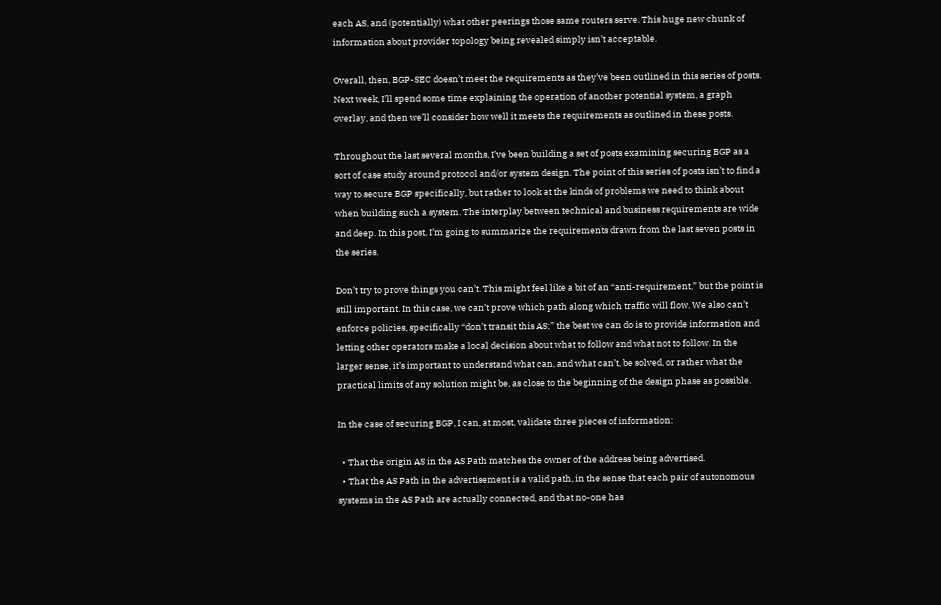each AS, and (potentially) what other peerings those same routers serve. This huge new chunk of information about provider topology being revealed simply isn’t acceptable.

Overall, then, BGP-SEC doesn’t meet the requirements as they’ve been outlined in this series of posts. Next week, I’ll spend some time explaining the operation of another potential system, a graph overlay, and then we’ll consider how well it meets the requirements as outlined in these posts.

Throughout the last several months, I’ve been building a set of posts examining securing BGP as a sort of case study around protocol and/or system design. The point of this series of posts isn’t to find a way to secure BGP specifically, but rather to look at the kinds of problems we need to think about when building such a system. The interplay between technical and business requirements are wide and deep. In this post, I’m going to summarize the requirements drawn from the last seven posts in the series.

Don’t try to prove things you can’t. This might feel like a bit of an “anti-requirement,” but the point is still important. In this case, we can’t prove which path along which traffic will flow. We also can’t enforce policies, specifically “don’t transit this AS;” the best we can do is to provide information and letting other operators make a local decision about what to follow and what not to follow. In the larger sense, it’s important to understand what can, and what can’t, be solved, or rather what the practical limits of any solution might be, as close to the beginning of the design phase as possible.

In the case of securing BGP, I can, at most, validate three pieces of information:

  • That the origin AS in the AS Path matches the owner of the address being advertised.
  • That the AS Path in the advertisement is a valid path, in the sense that each pair of autonomous systems in the AS Path are actually connected, and that no-one has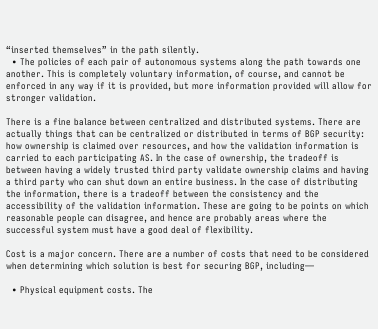“inserted themselves” in the path silently.
  • The policies of each pair of autonomous systems along the path towards one another. This is completely voluntary information, of course, and cannot be enforced in any way if it is provided, but more information provided will allow for stronger validation.

There is a fine balance between centralized and distributed systems. There are actually things that can be centralized or distributed in terms of BGP security: how ownership is claimed over resources, and how the validation information is carried to each participating AS. In the case of ownership, the tradeoff is between having a widely trusted third party validate ownership claims and having a third party who can shut down an entire business. In the case of distributing the information, there is a tradeoff between the consistency and the accessibility of the validation information. These are going to be points on which reasonable people can disagree, and hence are probably areas where the successful system must have a good deal of flexibility.

Cost is a major concern. There are a number of costs that need to be considered when determining which solution is best for securing BGP, including—

  • Physical equipment costs. The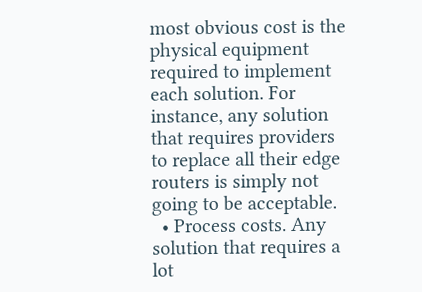most obvious cost is the physical equipment required to implement each solution. For instance, any solution that requires providers to replace all their edge routers is simply not going to be acceptable.
  • Process costs. Any solution that requires a lot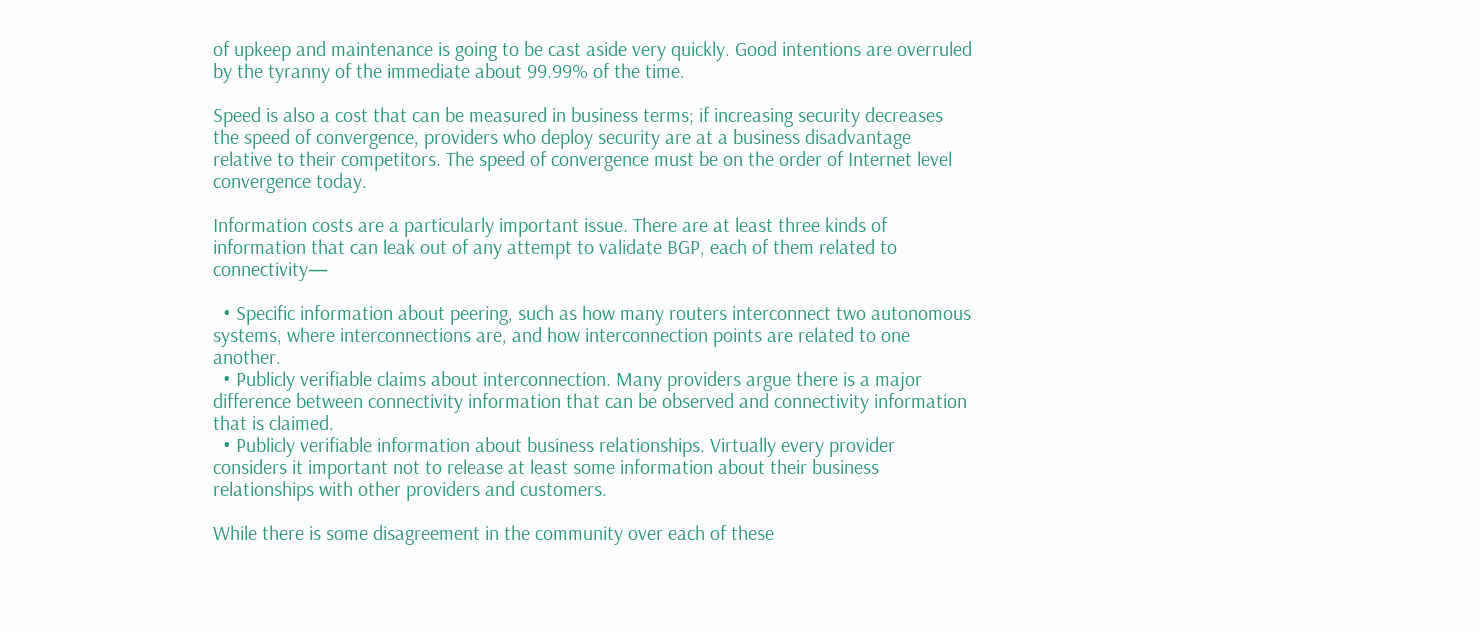of upkeep and maintenance is going to be cast aside very quickly. Good intentions are overruled by the tyranny of the immediate about 99.99% of the time.

Speed is also a cost that can be measured in business terms; if increasing security decreases the speed of convergence, providers who deploy security are at a business disadvantage relative to their competitors. The speed of convergence must be on the order of Internet level convergence today.

Information costs are a particularly important issue. There are at least three kinds of information that can leak out of any attempt to validate BGP, each of them related to connectivity—

  • Specific information about peering, such as how many routers interconnect two autonomous systems, where interconnections are, and how interconnection points are related to one another.
  • Publicly verifiable claims about interconnection. Many providers argue there is a major difference between connectivity information that can be observed and connectivity information that is claimed.
  • Publicly verifiable information about business relationships. Virtually every provider considers it important not to release at least some information about their business relationships with other providers and customers.

While there is some disagreement in the community over each of these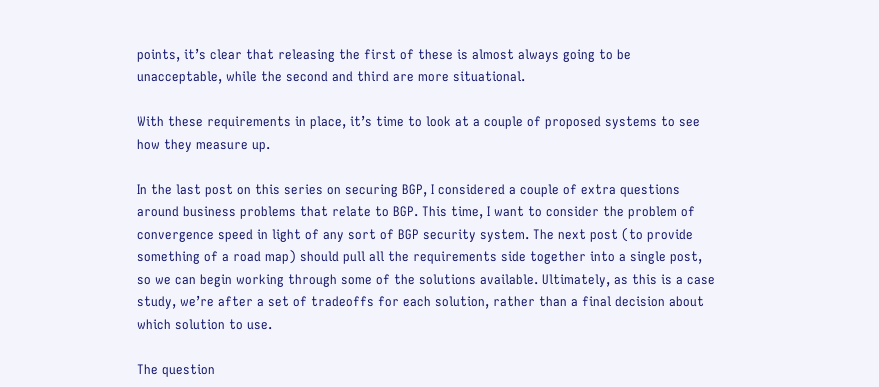points, it’s clear that releasing the first of these is almost always going to be unacceptable, while the second and third are more situational.

With these requirements in place, it’s time to look at a couple of proposed systems to see how they measure up.

In the last post on this series on securing BGP, I considered a couple of extra questions around business problems that relate to BGP. This time, I want to consider the problem of convergence speed in light of any sort of BGP security system. The next post (to provide something of a road map) should pull all the requirements side together into a single post, so we can begin working through some of the solutions available. Ultimately, as this is a case study, we’re after a set of tradeoffs for each solution, rather than a final decision about which solution to use.

The question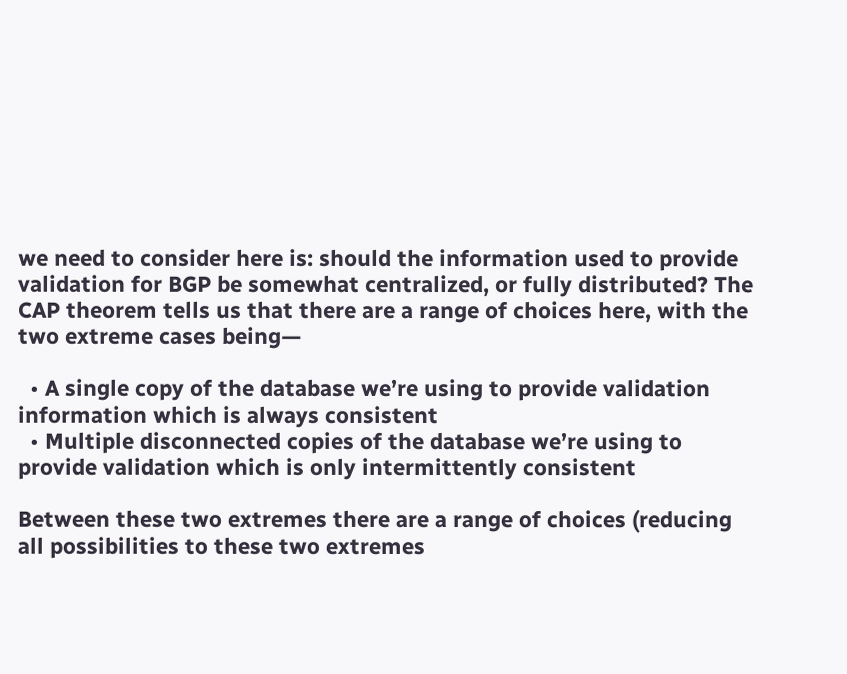we need to consider here is: should the information used to provide validation for BGP be somewhat centralized, or fully distributed? The CAP theorem tells us that there are a range of choices here, with the two extreme cases being—

  • A single copy of the database we’re using to provide validation information which is always consistent
  • Multiple disconnected copies of the database we’re using to provide validation which is only intermittently consistent

Between these two extremes there are a range of choices (reducing all possibilities to these two extremes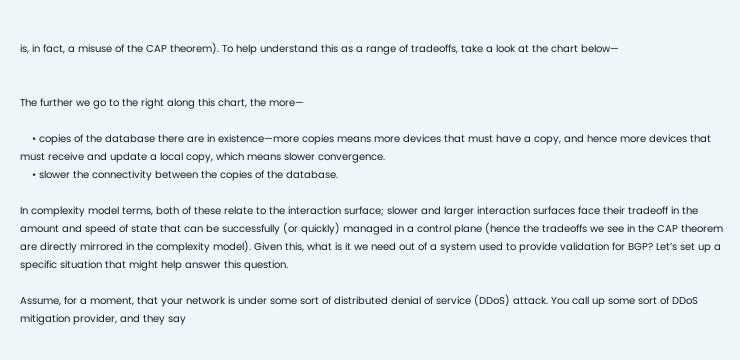is, in fact, a misuse of the CAP theorem). To help understand this as a range of tradeoffs, take a look at the chart below—


The further we go to the right along this chart, the more—

    • copies of the database there are in existence—more copies means more devices that must have a copy, and hence more devices that must receive and update a local copy, which means slower convergence.
    • slower the connectivity between the copies of the database.

In complexity model terms, both of these relate to the interaction surface; slower and larger interaction surfaces face their tradeoff in the amount and speed of state that can be successfully (or quickly) managed in a control plane (hence the tradeoffs we see in the CAP theorem are directly mirrored in the complexity model). Given this, what is it we need out of a system used to provide validation for BGP? Let’s set up a specific situation that might help answer this question.

Assume, for a moment, that your network is under some sort of distributed denial of service (DDoS) attack. You call up some sort of DDoS mitigation provider, and they say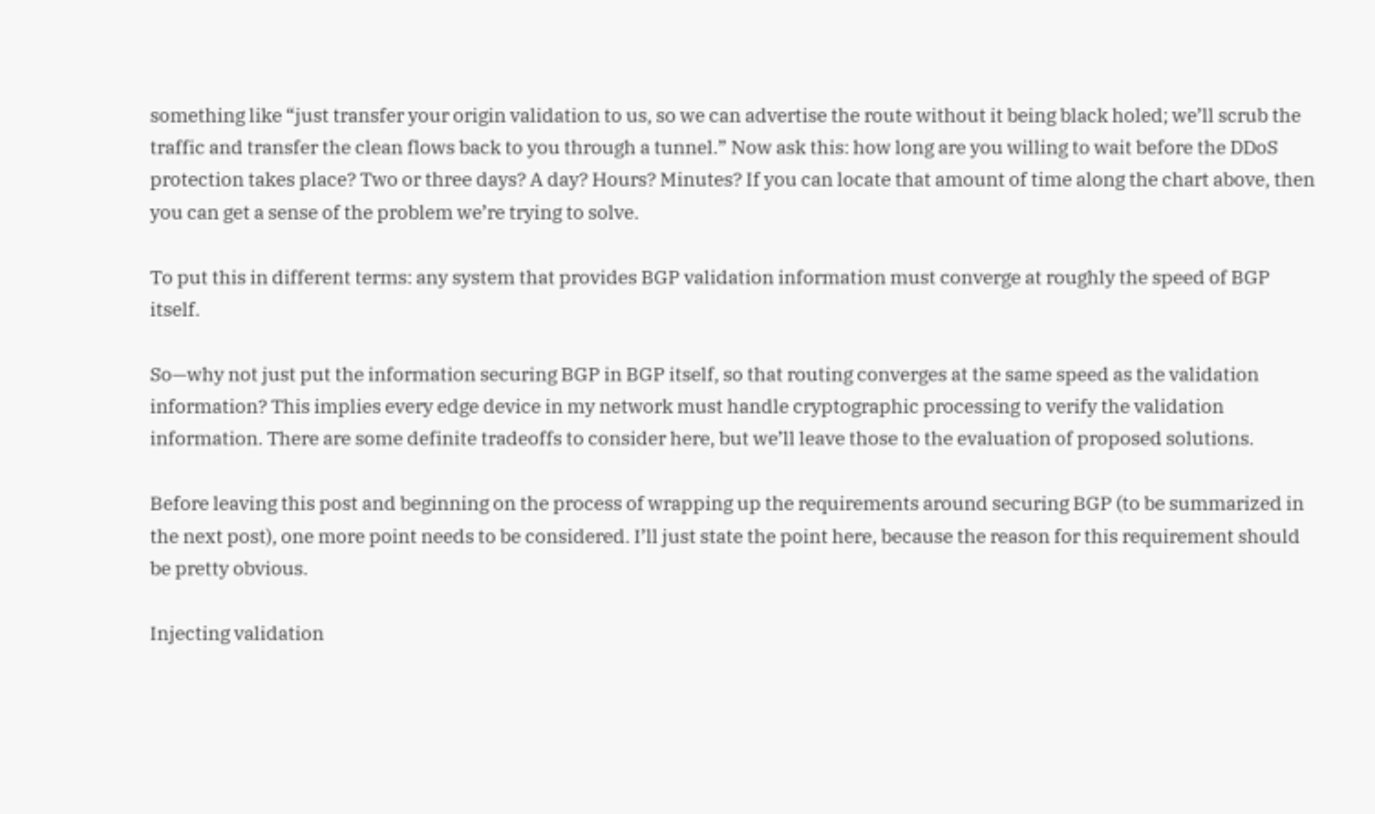something like “just transfer your origin validation to us, so we can advertise the route without it being black holed; we’ll scrub the traffic and transfer the clean flows back to you through a tunnel.” Now ask this: how long are you willing to wait before the DDoS protection takes place? Two or three days? A day? Hours? Minutes? If you can locate that amount of time along the chart above, then you can get a sense of the problem we’re trying to solve.

To put this in different terms: any system that provides BGP validation information must converge at roughly the speed of BGP itself.

So—why not just put the information securing BGP in BGP itself, so that routing converges at the same speed as the validation information? This implies every edge device in my network must handle cryptographic processing to verify the validation information. There are some definite tradeoffs to consider here, but we’ll leave those to the evaluation of proposed solutions.

Before leaving this post and beginning on the process of wrapping up the requirements around securing BGP (to be summarized in the next post), one more point needs to be considered. I’ll just state the point here, because the reason for this requirement should be pretty obvious.

Injecting validation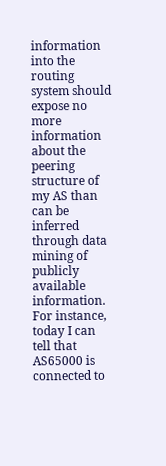information into the routing system should expose no more information about the peering structure of my AS than can be inferred through data mining of publicly available information. For instance, today I can tell that AS65000 is connected to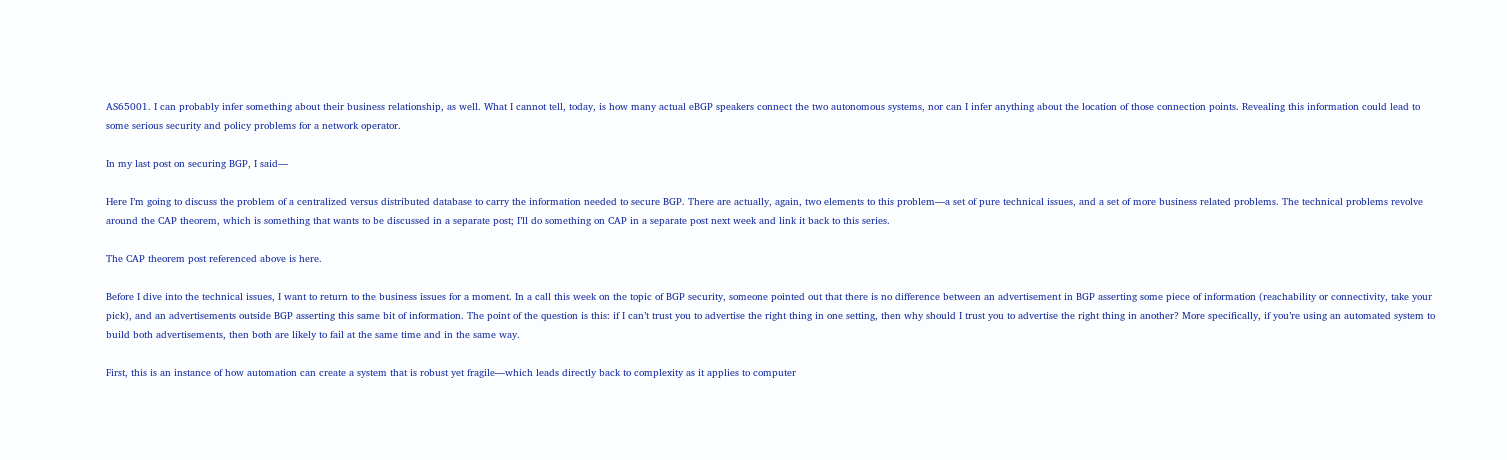AS65001. I can probably infer something about their business relationship, as well. What I cannot tell, today, is how many actual eBGP speakers connect the two autonomous systems, nor can I infer anything about the location of those connection points. Revealing this information could lead to some serious security and policy problems for a network operator.

In my last post on securing BGP, I said—

Here I’m going to discuss the problem of a centralized versus distributed database to carry the information needed to secure BGP. There are actually, again, two elements to this problem—a set of pure technical issues, and a set of more business related problems. The technical problems revolve around the CAP theorem, which is something that wants to be discussed in a separate post; I’ll do something on CAP in a separate post next week and link it back to this series.

The CAP theorem post referenced above is here.

Before I dive into the technical issues, I want to return to the business issues for a moment. In a call this week on the topic of BGP security, someone pointed out that there is no difference between an advertisement in BGP asserting some piece of information (reachability or connectivity, take your pick), and an advertisements outside BGP asserting this same bit of information. The point of the question is this: if I can’t trust you to advertise the right thing in one setting, then why should I trust you to advertise the right thing in another? More specifically, if you’re using an automated system to build both advertisements, then both are likely to fail at the same time and in the same way.

First, this is an instance of how automation can create a system that is robust yet fragile—which leads directly back to complexity as it applies to computer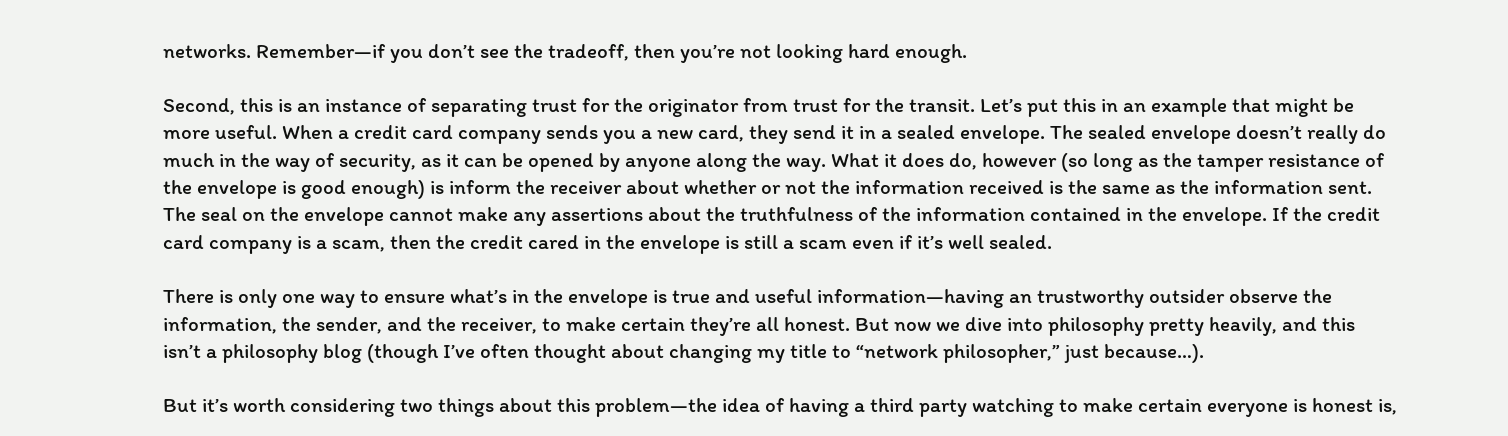networks. Remember—if you don’t see the tradeoff, then you’re not looking hard enough.

Second, this is an instance of separating trust for the originator from trust for the transit. Let’s put this in an example that might be more useful. When a credit card company sends you a new card, they send it in a sealed envelope. The sealed envelope doesn’t really do much in the way of security, as it can be opened by anyone along the way. What it does do, however (so long as the tamper resistance of the envelope is good enough) is inform the receiver about whether or not the information received is the same as the information sent. The seal on the envelope cannot make any assertions about the truthfulness of the information contained in the envelope. If the credit card company is a scam, then the credit cared in the envelope is still a scam even if it’s well sealed.

There is only one way to ensure what’s in the envelope is true and useful information—having an trustworthy outsider observe the information, the sender, and the receiver, to make certain they’re all honest. But now we dive into philosophy pretty heavily, and this isn’t a philosophy blog (though I’ve often thought about changing my title to “network philosopher,” just because…).

But it’s worth considering two things about this problem—the idea of having a third party watching to make certain everyone is honest is,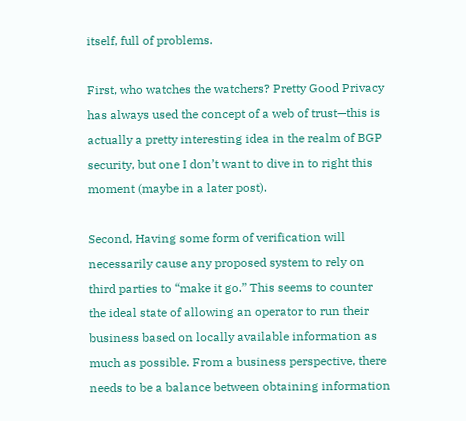itself, full of problems.

First, who watches the watchers? Pretty Good Privacy has always used the concept of a web of trust—this is actually a pretty interesting idea in the realm of BGP security, but one I don’t want to dive in to right this moment (maybe in a later post).

Second, Having some form of verification will necessarily cause any proposed system to rely on third parties to “make it go.” This seems to counter the ideal state of allowing an operator to run their business based on locally available information as much as possible. From a business perspective, there needs to be a balance between obtaining information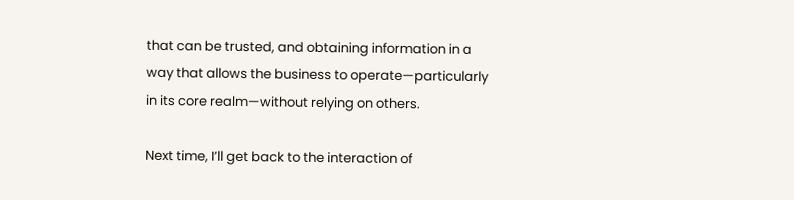that can be trusted, and obtaining information in a way that allows the business to operate—particularly in its core realm—without relying on others.

Next time, I’ll get back to the interaction of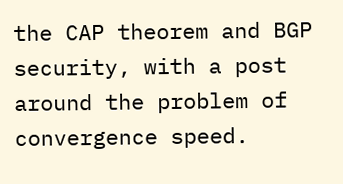the CAP theorem and BGP security, with a post around the problem of convergence speed.